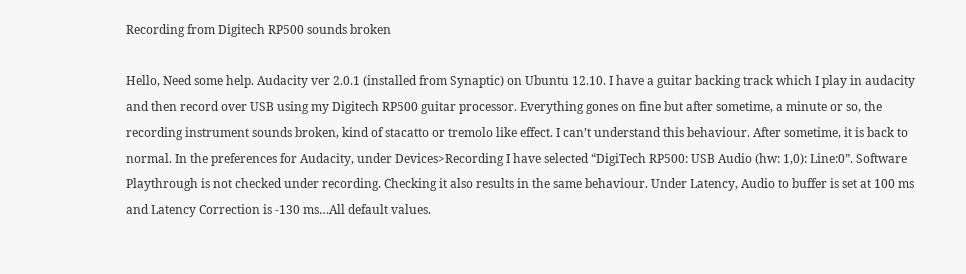Recording from Digitech RP500 sounds broken

Hello, Need some help. Audacity ver 2.0.1 (installed from Synaptic) on Ubuntu 12.10. I have a guitar backing track which I play in audacity and then record over USB using my Digitech RP500 guitar processor. Everything gones on fine but after sometime, a minute or so, the recording instrument sounds broken, kind of stacatto or tremolo like effect. I can’t understand this behaviour. After sometime, it is back to normal. In the preferences for Audacity, under Devices>Recording I have selected “DigiTech RP500: USB Audio (hw: 1,0): Line:0”. Software Playthrough is not checked under recording. Checking it also results in the same behaviour. Under Latency, Audio to buffer is set at 100 ms and Latency Correction is -130 ms…All default values.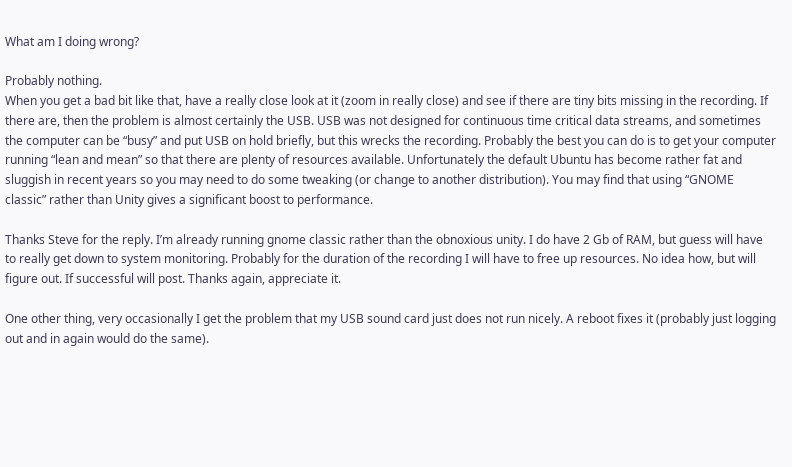What am I doing wrong?

Probably nothing.
When you get a bad bit like that, have a really close look at it (zoom in really close) and see if there are tiny bits missing in the recording. If there are, then the problem is almost certainly the USB. USB was not designed for continuous time critical data streams, and sometimes the computer can be “busy” and put USB on hold briefly, but this wrecks the recording. Probably the best you can do is to get your computer running “lean and mean” so that there are plenty of resources available. Unfortunately the default Ubuntu has become rather fat and sluggish in recent years so you may need to do some tweaking (or change to another distribution). You may find that using “GNOME classic” rather than Unity gives a significant boost to performance.

Thanks Steve for the reply. I’m already running gnome classic rather than the obnoxious unity. I do have 2 Gb of RAM, but guess will have to really get down to system monitoring. Probably for the duration of the recording I will have to free up resources. No idea how, but will figure out. If successful will post. Thanks again, appreciate it.

One other thing, very occasionally I get the problem that my USB sound card just does not run nicely. A reboot fixes it (probably just logging out and in again would do the same).